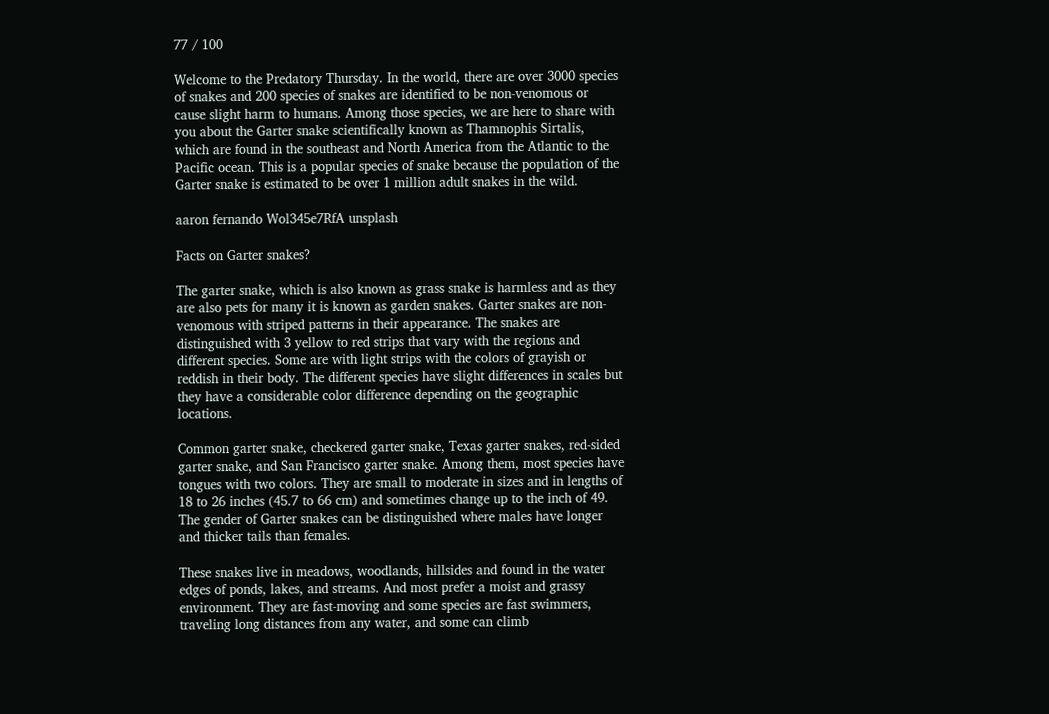77 / 100

Welcome to the Predatory Thursday. In the world, there are over 3000 species of snakes and 200 species of snakes are identified to be non-venomous or cause slight harm to humans. Among those species, we are here to share with you about the Garter snake scientifically known as Thamnophis Sirtalis, which are found in the southeast and North America from the Atlantic to the Pacific ocean. This is a popular species of snake because the population of the Garter snake is estimated to be over 1 million adult snakes in the wild.

aaron fernando Wol345e7RfA unsplash

Facts on Garter snakes?

The garter snake, which is also known as grass snake is harmless and as they are also pets for many it is known as garden snakes. Garter snakes are non-venomous with striped patterns in their appearance. The snakes are distinguished with 3 yellow to red strips that vary with the regions and different species. Some are with light strips with the colors of grayish or reddish in their body. The different species have slight differences in scales but they have a considerable color difference depending on the geographic locations.

Common garter snake, checkered garter snake, Texas garter snakes, red-sided garter snake, and San Francisco garter snake. Among them, most species have tongues with two colors. They are small to moderate in sizes and in lengths of 18 to 26 inches (45.7 to 66 cm) and sometimes change up to the inch of 49. The gender of Garter snakes can be distinguished where males have longer and thicker tails than females.

These snakes live in meadows, woodlands, hillsides and found in the water edges of ponds, lakes, and streams. And most prefer a moist and grassy environment. They are fast-moving and some species are fast swimmers, traveling long distances from any water, and some can climb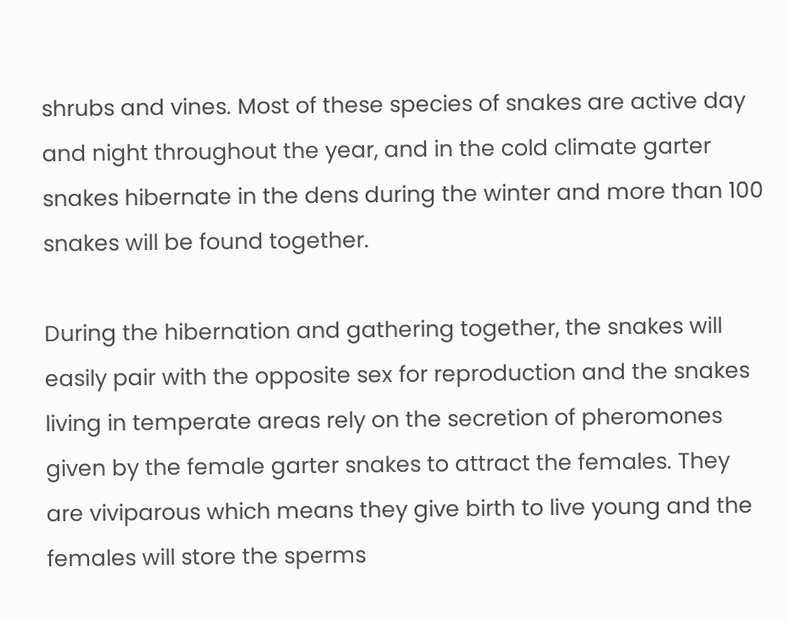shrubs and vines. Most of these species of snakes are active day and night throughout the year, and in the cold climate garter snakes hibernate in the dens during the winter and more than 100 snakes will be found together.

During the hibernation and gathering together, the snakes will easily pair with the opposite sex for reproduction and the snakes living in temperate areas rely on the secretion of pheromones given by the female garter snakes to attract the females. They are viviparous which means they give birth to live young and the females will store the sperms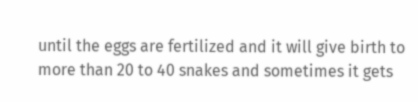until the eggs are fertilized and it will give birth to more than 20 to 40 snakes and sometimes it gets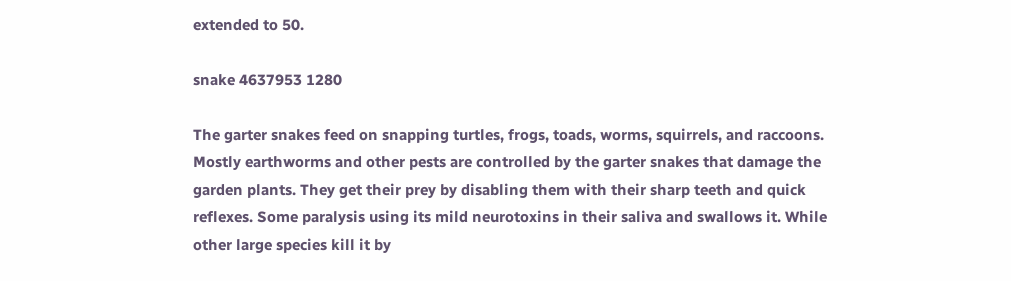extended to 50.

snake 4637953 1280

The garter snakes feed on snapping turtles, frogs, toads, worms, squirrels, and raccoons. Mostly earthworms and other pests are controlled by the garter snakes that damage the garden plants. They get their prey by disabling them with their sharp teeth and quick reflexes. Some paralysis using its mild neurotoxins in their saliva and swallows it. While other large species kill it by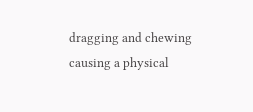dragging and chewing causing a physical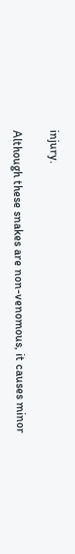injury.

Although these snakes are non-venomous, it causes minor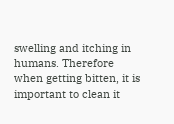swelling and itching in humans. Therefore when getting bitten, it is important to clean it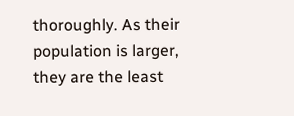thoroughly. As their population is larger, they are the least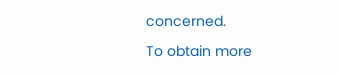concerned.

To obtain more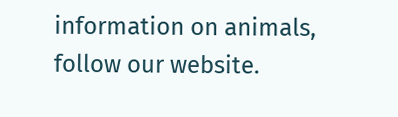information on animals, follow our website.